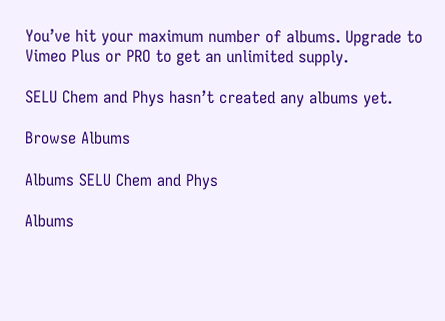You’ve hit your maximum number of albums. Upgrade to Vimeo Plus or PRO to get an unlimited supply.

SELU Chem and Phys hasn’t created any albums yet.

Browse Albums

Albums SELU Chem and Phys

Albums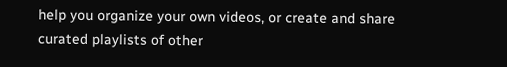help you organize your own videos, or create and share curated playlists of other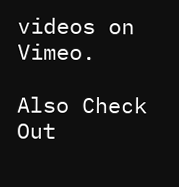videos on Vimeo.

Also Check Out